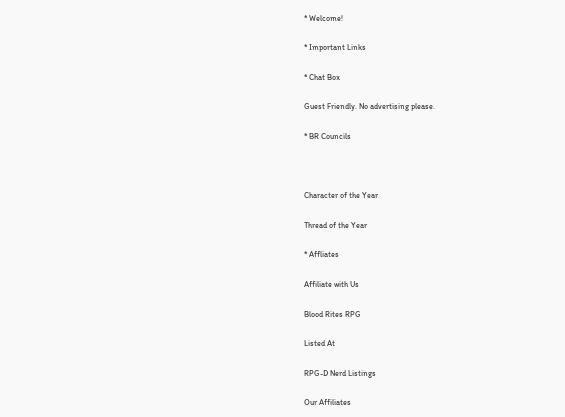* Welcome!

* Important Links

* Chat Box

Guest Friendly. No advertising please.

* BR Councils



Character of the Year

Thread of the Year

* Affliates

Affiliate with Us

Blood Rites RPG

Listed At

RPG-D Nerd Listings

Our Affiliates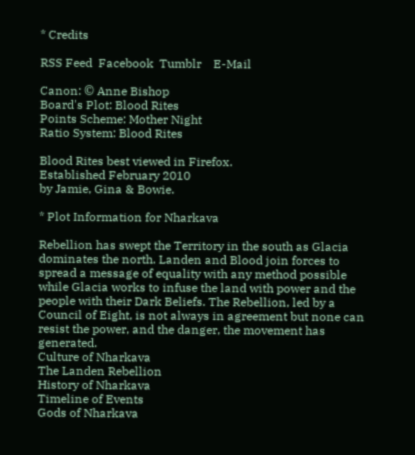* Credits

RSS Feed  Facebook  Tumblr    E-Mail

Canon: © Anne Bishop
Board's Plot: Blood Rites
Points Scheme: Mother Night
Ratio System: Blood Rites

Blood Rites best viewed in Firefox.
Established February 2010
by Jamie, Gina & Bowie.

* Plot Information for Nharkava

Rebellion has swept the Territory in the south as Glacia dominates the north. Landen and Blood join forces to spread a message of equality with any method possible while Glacia works to infuse the land with power and the people with their Dark Beliefs. The Rebellion, led by a Council of Eight, is not always in agreement but none can resist the power, and the danger, the movement has generated.
Culture of Nharkava
The Landen Rebellion
History of Nharkava
Timeline of Events
Gods of Nharkava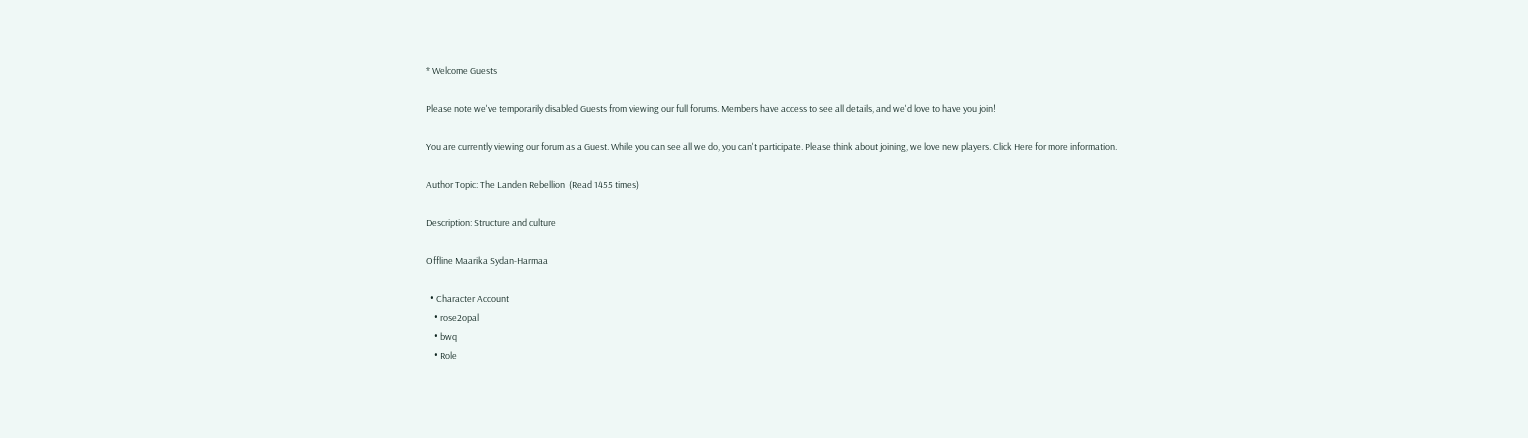* Welcome Guests

Please note we've temporarily disabled Guests from viewing our full forums. Members have access to see all details, and we'd love to have you join!

You are currently viewing our forum as a Guest. While you can see all we do, you can't participate. Please think about joining, we love new players. Click Here for more information.

Author Topic: The Landen Rebellion  (Read 1455 times)

Description: Structure and culture

Offline Maarika Sydan-Harmaa

  • Character Account
    • rose2opal
    • bwq
    • Role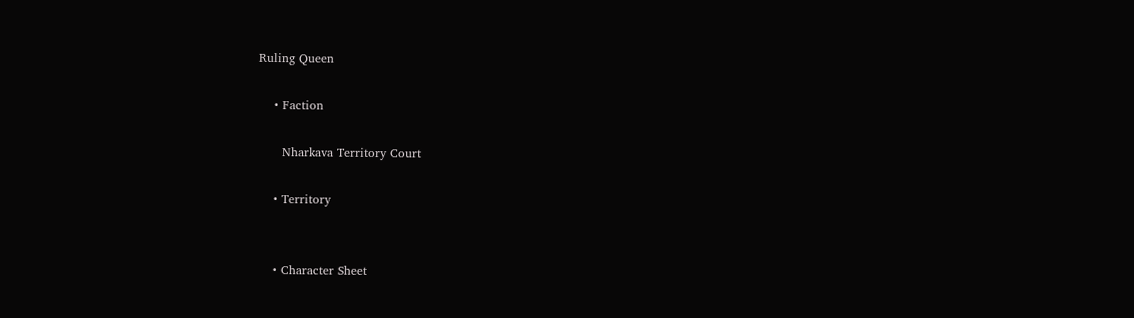Ruling Queen

    • Faction

      Nharkava Territory Court

    • Territory


    • Character Sheet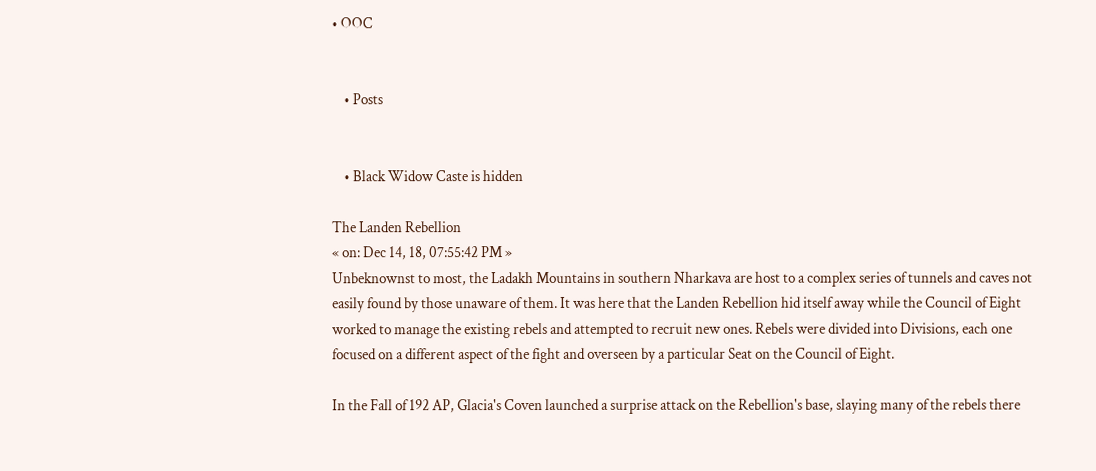• OOC


    • Posts


    • Black Widow Caste is hidden

The Landen Rebellion
« on: Dec 14, 18, 07:55:42 PM »
Unbeknownst to most, the Ladakh Mountains in southern Nharkava are host to a complex series of tunnels and caves not easily found by those unaware of them. It was here that the Landen Rebellion hid itself away while the Council of Eight worked to manage the existing rebels and attempted to recruit new ones. Rebels were divided into Divisions, each one focused on a different aspect of the fight and overseen by a particular Seat on the Council of Eight.

In the Fall of 192 AP, Glacia's Coven launched a surprise attack on the Rebellion's base, slaying many of the rebels there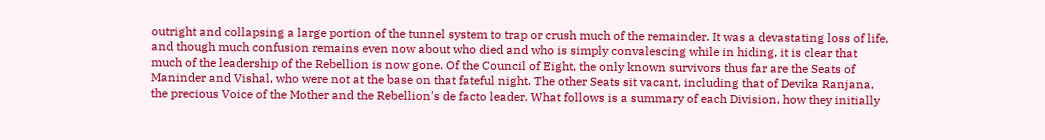outright and collapsing a large portion of the tunnel system to trap or crush much of the remainder. It was a devastating loss of life, and though much confusion remains even now about who died and who is simply convalescing while in hiding, it is clear that much of the leadership of the Rebellion is now gone. Of the Council of Eight, the only known survivors thus far are the Seats of Maninder and Vishal, who were not at the base on that fateful night. The other Seats sit vacant, including that of Devika Ranjana, the precious Voice of the Mother and the Rebellion's de facto leader. What follows is a summary of each Division, how they initially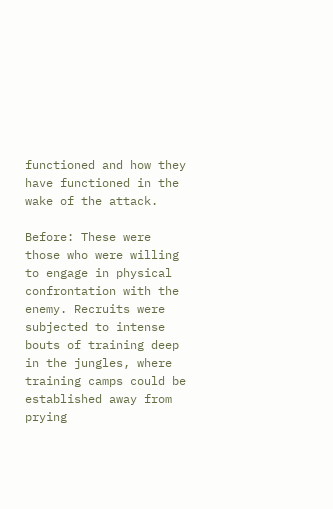functioned and how they have functioned in the wake of the attack.

Before: These were those who were willing to engage in physical confrontation with the enemy. Recruits were subjected to intense bouts of training deep in the jungles, where training camps could be established away from prying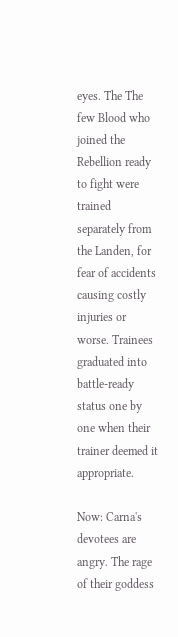eyes. The The few Blood who joined the Rebellion ready to fight were trained separately from the Landen, for fear of accidents causing costly injuries or worse. Trainees graduated into battle-ready status one by one when their trainer deemed it appropriate.

Now: Carna's devotees are angry. The rage of their goddess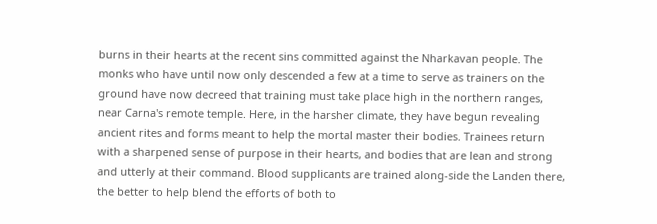burns in their hearts at the recent sins committed against the Nharkavan people. The monks who have until now only descended a few at a time to serve as trainers on the ground have now decreed that training must take place high in the northern ranges, near Carna's remote temple. Here, in the harsher climate, they have begun revealing ancient rites and forms meant to help the mortal master their bodies. Trainees return with a sharpened sense of purpose in their hearts, and bodies that are lean and strong and utterly at their command. Blood supplicants are trained along-side the Landen there, the better to help blend the efforts of both to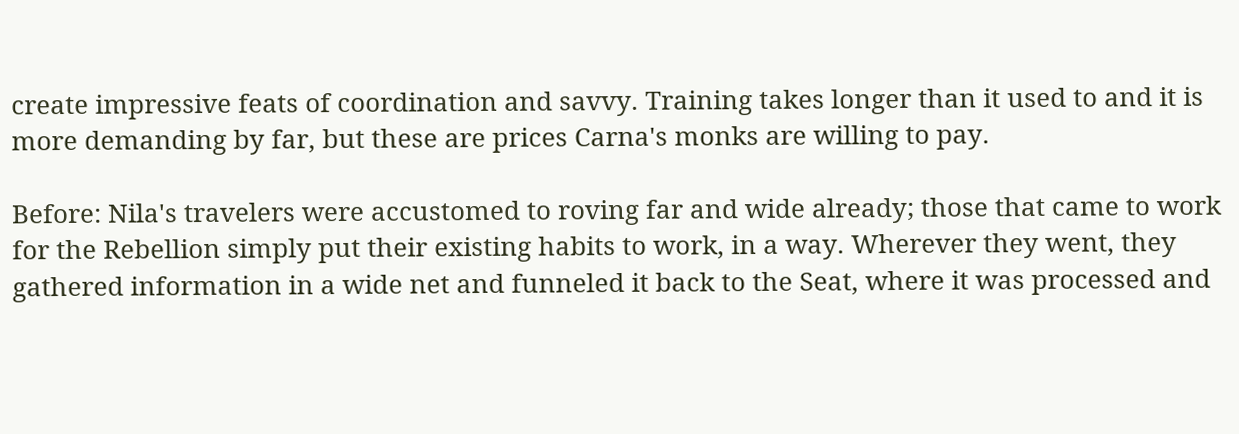create impressive feats of coordination and savvy. Training takes longer than it used to and it is more demanding by far, but these are prices Carna's monks are willing to pay.

Before: Nila's travelers were accustomed to roving far and wide already; those that came to work for the Rebellion simply put their existing habits to work, in a way. Wherever they went, they gathered information in a wide net and funneled it back to the Seat, where it was processed and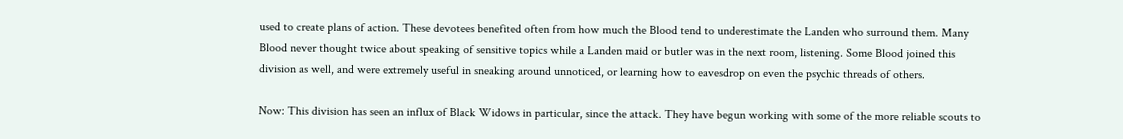used to create plans of action. These devotees benefited often from how much the Blood tend to underestimate the Landen who surround them. Many Blood never thought twice about speaking of sensitive topics while a Landen maid or butler was in the next room, listening. Some Blood joined this division as well, and were extremely useful in sneaking around unnoticed, or learning how to eavesdrop on even the psychic threads of others.

Now: This division has seen an influx of Black Widows in particular, since the attack. They have begun working with some of the more reliable scouts to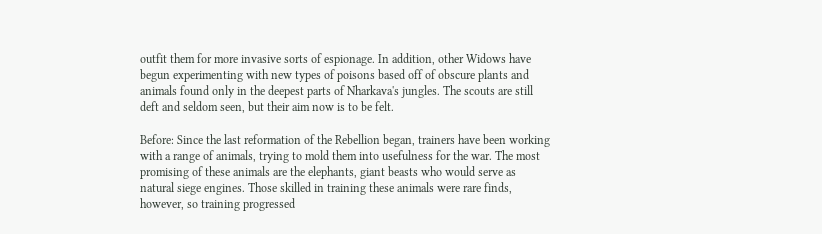outfit them for more invasive sorts of espionage. In addition, other Widows have begun experimenting with new types of poisons based off of obscure plants and animals found only in the deepest parts of Nharkava's jungles. The scouts are still deft and seldom seen, but their aim now is to be felt.

Before: Since the last reformation of the Rebellion began, trainers have been working with a range of animals, trying to mold them into usefulness for the war. The most promising of these animals are the elephants, giant beasts who would serve as natural siege engines. Those skilled in training these animals were rare finds, however, so training progressed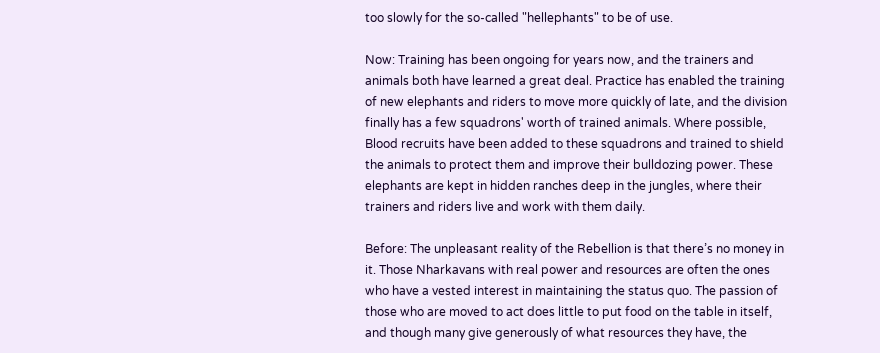too slowly for the so-called "hellephants" to be of use.

Now: Training has been ongoing for years now, and the trainers and animals both have learned a great deal. Practice has enabled the training of new elephants and riders to move more quickly of late, and the division finally has a few squadrons' worth of trained animals. Where possible, Blood recruits have been added to these squadrons and trained to shield the animals to protect them and improve their bulldozing power. These elephants are kept in hidden ranches deep in the jungles, where their trainers and riders live and work with them daily.

Before: The unpleasant reality of the Rebellion is that there’s no money in it. Those Nharkavans with real power and resources are often the ones who have a vested interest in maintaining the status quo. The passion of those who are moved to act does little to put food on the table in itself, and though many give generously of what resources they have, the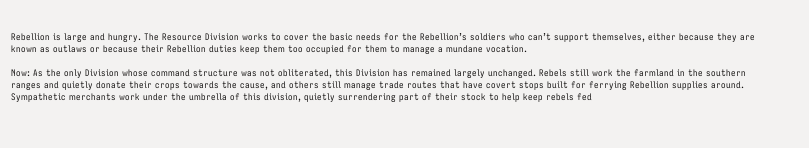Rebellion is large and hungry. The Resource Division works to cover the basic needs for the Rebellion’s soldiers who can’t support themselves, either because they are known as outlaws or because their Rebellion duties keep them too occupied for them to manage a mundane vocation.

Now: As the only Division whose command structure was not obliterated, this Division has remained largely unchanged. Rebels still work the farmland in the southern ranges and quietly donate their crops towards the cause, and others still manage trade routes that have covert stops built for ferrying Rebellion supplies around. Sympathetic merchants work under the umbrella of this division, quietly surrendering part of their stock to help keep rebels fed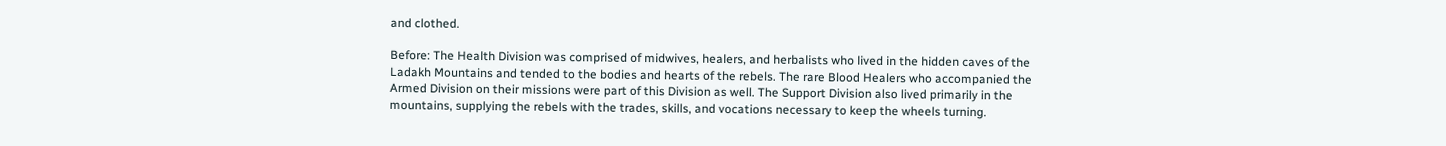and clothed.

Before: The Health Division was comprised of midwives, healers, and herbalists who lived in the hidden caves of the Ladakh Mountains and tended to the bodies and hearts of the rebels. The rare Blood Healers who accompanied the Armed Division on their missions were part of this Division as well. The Support Division also lived primarily in the mountains, supplying the rebels with the trades, skills, and vocations necessary to keep the wheels turning.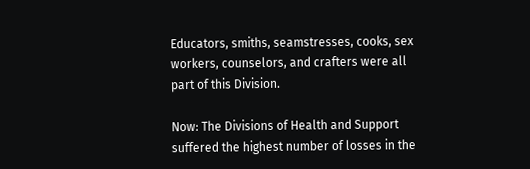Educators, smiths, seamstresses, cooks, sex workers, counselors, and crafters were all part of this Division.

Now: The Divisions of Health and Support suffered the highest number of losses in the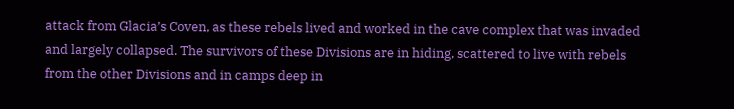attack from Glacia’s Coven, as these rebels lived and worked in the cave complex that was invaded and largely collapsed. The survivors of these Divisions are in hiding, scattered to live with rebels from the other Divisions and in camps deep in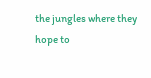the jungles where they hope to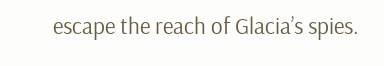escape the reach of Glacia’s spies.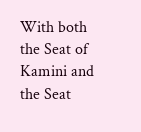With both the Seat of Kamini and the Seat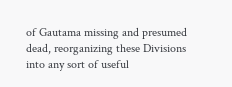of Gautama missing and presumed dead, reorganizing these Divisions into any sort of useful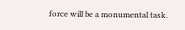force will be a monumental task.